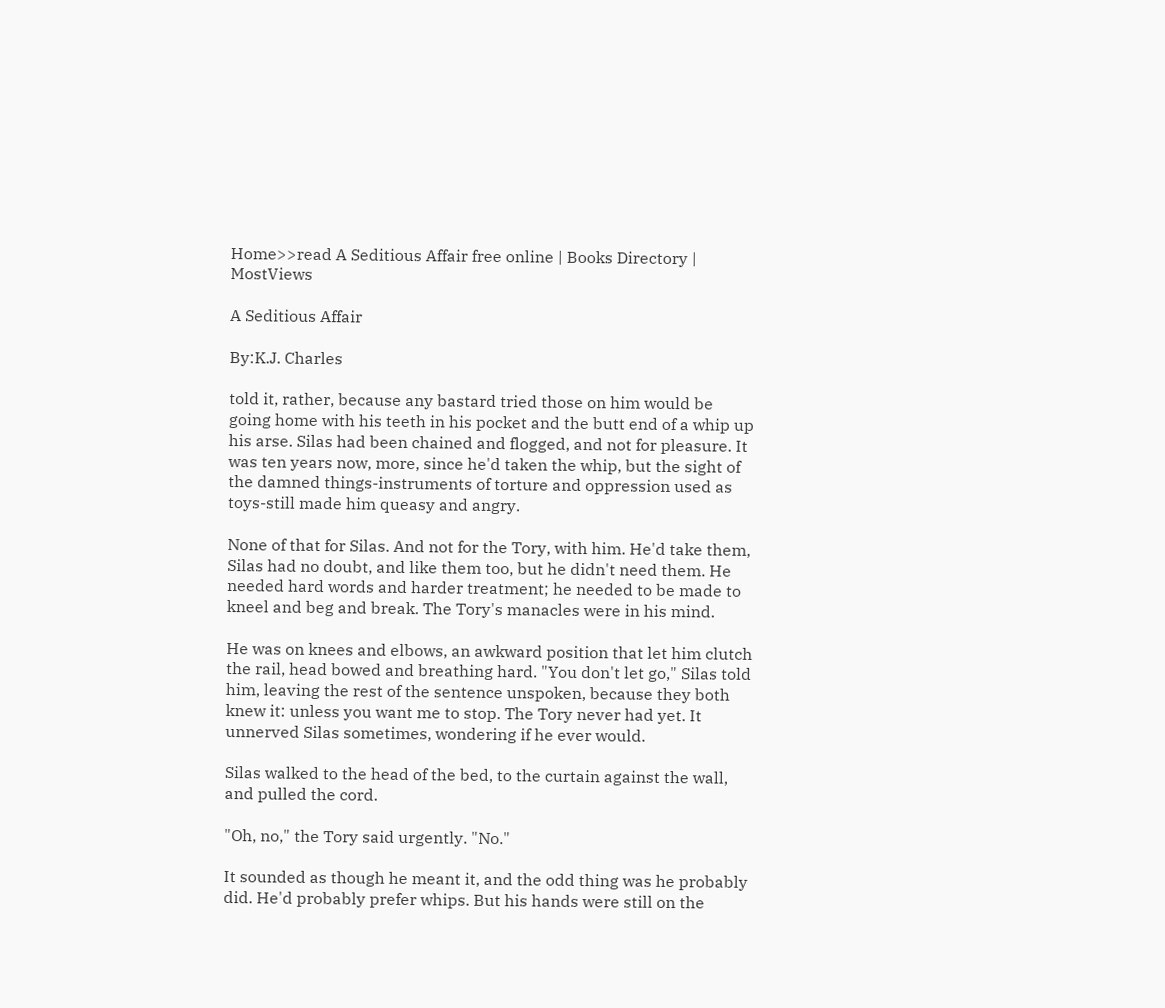Home>>read A Seditious Affair free online | Books Directory | MostViews

A Seditious Affair

By:K.J. Charles

told it, rather, because any bastard tried those on him would be going home with his teeth in his pocket and the butt end of a whip up his arse. Silas had been chained and flogged, and not for pleasure. It was ten years now, more, since he'd taken the whip, but the sight of the damned things-instruments of torture and oppression used as toys-still made him queasy and angry.

None of that for Silas. And not for the Tory, with him. He'd take them, Silas had no doubt, and like them too, but he didn't need them. He needed hard words and harder treatment; he needed to be made to kneel and beg and break. The Tory's manacles were in his mind.

He was on knees and elbows, an awkward position that let him clutch the rail, head bowed and breathing hard. "You don't let go," Silas told him, leaving the rest of the sentence unspoken, because they both knew it: unless you want me to stop. The Tory never had yet. It unnerved Silas sometimes, wondering if he ever would.

Silas walked to the head of the bed, to the curtain against the wall, and pulled the cord.

"Oh, no," the Tory said urgently. "No."

It sounded as though he meant it, and the odd thing was he probably did. He'd probably prefer whips. But his hands were still on the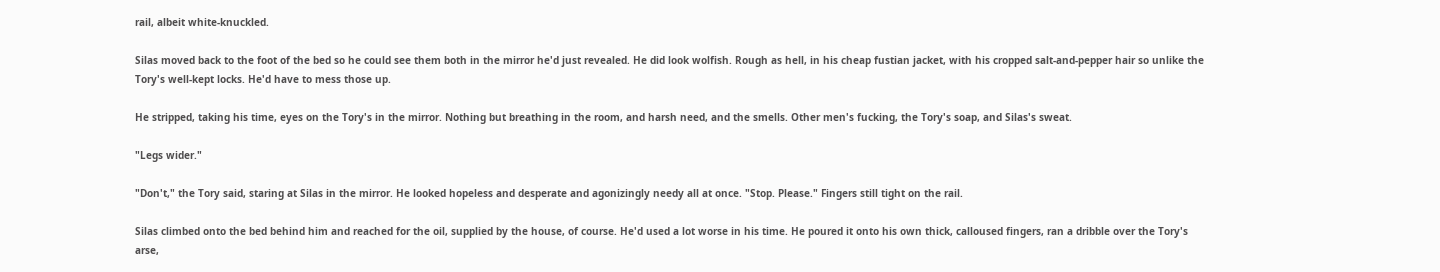rail, albeit white-knuckled.

Silas moved back to the foot of the bed so he could see them both in the mirror he'd just revealed. He did look wolfish. Rough as hell, in his cheap fustian jacket, with his cropped salt-and-pepper hair so unlike the Tory's well-kept locks. He'd have to mess those up.

He stripped, taking his time, eyes on the Tory's in the mirror. Nothing but breathing in the room, and harsh need, and the smells. Other men's fucking, the Tory's soap, and Silas's sweat.

"Legs wider."

"Don't," the Tory said, staring at Silas in the mirror. He looked hopeless and desperate and agonizingly needy all at once. "Stop. Please." Fingers still tight on the rail.

Silas climbed onto the bed behind him and reached for the oil, supplied by the house, of course. He'd used a lot worse in his time. He poured it onto his own thick, calloused fingers, ran a dribble over the Tory's arse,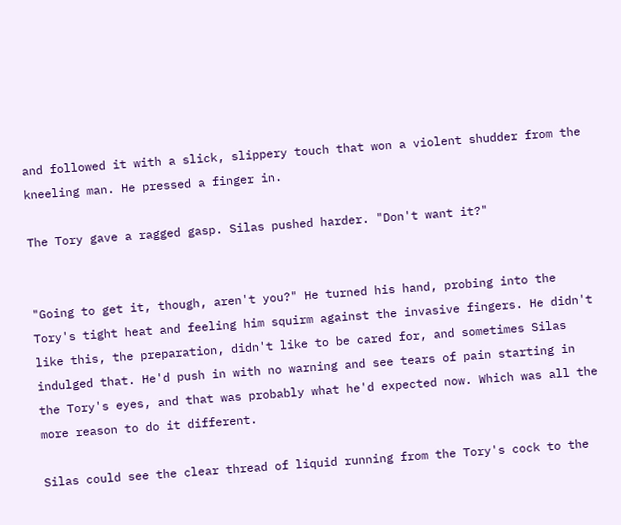and followed it with a slick, slippery touch that won a violent shudder from the kneeling man. He pressed a finger in.

The Tory gave a ragged gasp. Silas pushed harder. "Don't want it?"


"Going to get it, though, aren't you?" He turned his hand, probing into the Tory's tight heat and feeling him squirm against the invasive fingers. He didn't like this, the preparation, didn't like to be cared for, and sometimes Silas indulged that. He'd push in with no warning and see tears of pain starting in the Tory's eyes, and that was probably what he'd expected now. Which was all the more reason to do it different.

Silas could see the clear thread of liquid running from the Tory's cock to the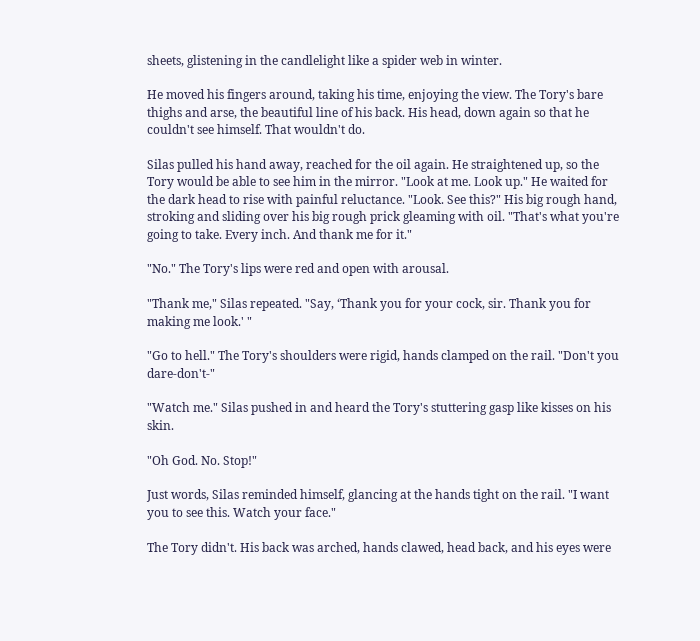sheets, glistening in the candlelight like a spider web in winter.

He moved his fingers around, taking his time, enjoying the view. The Tory's bare thighs and arse, the beautiful line of his back. His head, down again so that he couldn't see himself. That wouldn't do.

Silas pulled his hand away, reached for the oil again. He straightened up, so the Tory would be able to see him in the mirror. "Look at me. Look up." He waited for the dark head to rise with painful reluctance. "Look. See this?" His big rough hand, stroking and sliding over his big rough prick gleaming with oil. "That's what you're going to take. Every inch. And thank me for it."

"No." The Tory's lips were red and open with arousal.

"Thank me," Silas repeated. "Say, ‘Thank you for your cock, sir. Thank you for making me look.' "

"Go to hell." The Tory's shoulders were rigid, hands clamped on the rail. "Don't you dare-don't-"

"Watch me." Silas pushed in and heard the Tory's stuttering gasp like kisses on his skin.

"Oh God. No. Stop!"

Just words, Silas reminded himself, glancing at the hands tight on the rail. "I want you to see this. Watch your face."

The Tory didn't. His back was arched, hands clawed, head back, and his eyes were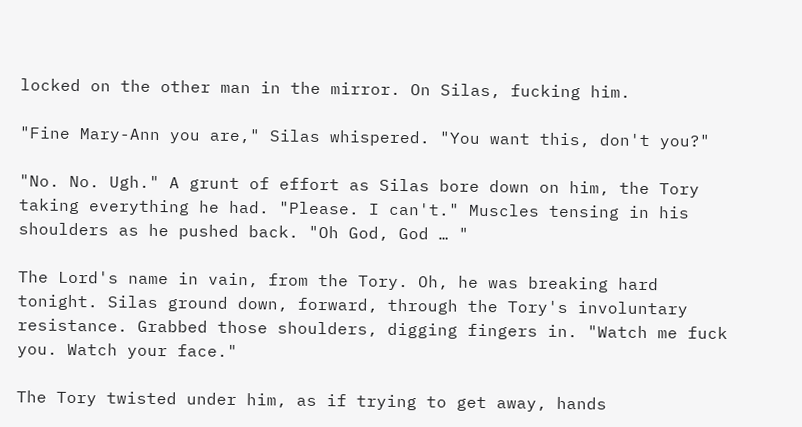locked on the other man in the mirror. On Silas, fucking him.

"Fine Mary-Ann you are," Silas whispered. "You want this, don't you?"

"No. No. Ugh." A grunt of effort as Silas bore down on him, the Tory taking everything he had. "Please. I can't." Muscles tensing in his shoulders as he pushed back. "Oh God, God … "

The Lord's name in vain, from the Tory. Oh, he was breaking hard tonight. Silas ground down, forward, through the Tory's involuntary resistance. Grabbed those shoulders, digging fingers in. "Watch me fuck you. Watch your face."

The Tory twisted under him, as if trying to get away, hands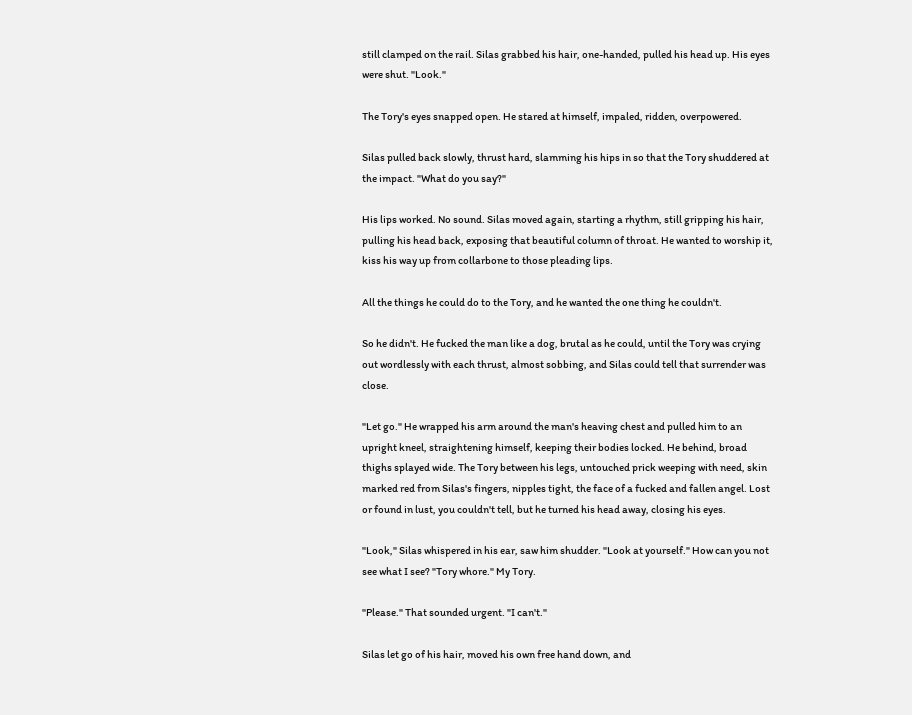still clamped on the rail. Silas grabbed his hair, one-handed, pulled his head up. His eyes were shut. "Look."

The Tory's eyes snapped open. He stared at himself, impaled, ridden, overpowered.

Silas pulled back slowly, thrust hard, slamming his hips in so that the Tory shuddered at the impact. "What do you say?"

His lips worked. No sound. Silas moved again, starting a rhythm, still gripping his hair, pulling his head back, exposing that beautiful column of throat. He wanted to worship it, kiss his way up from collarbone to those pleading lips.

All the things he could do to the Tory, and he wanted the one thing he couldn't.

So he didn't. He fucked the man like a dog, brutal as he could, until the Tory was crying out wordlessly with each thrust, almost sobbing, and Silas could tell that surrender was close.

"Let go." He wrapped his arm around the man's heaving chest and pulled him to an upright kneel, straightening himself, keeping their bodies locked. He behind, broad thighs splayed wide. The Tory between his legs, untouched prick weeping with need, skin marked red from Silas's fingers, nipples tight, the face of a fucked and fallen angel. Lost or found in lust, you couldn't tell, but he turned his head away, closing his eyes.

"Look," Silas whispered in his ear, saw him shudder. "Look at yourself." How can you not see what I see? "Tory whore." My Tory.

"Please." That sounded urgent. "I can't."

Silas let go of his hair, moved his own free hand down, and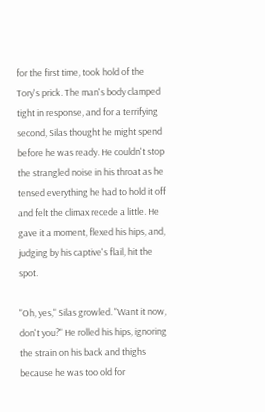for the first time, took hold of the Tory's prick. The man's body clamped tight in response, and for a terrifying second, Silas thought he might spend before he was ready. He couldn't stop the strangled noise in his throat as he tensed everything he had to hold it off and felt the climax recede a little. He gave it a moment, flexed his hips, and, judging by his captive's flail, hit the spot.

"Oh, yes," Silas growled. "Want it now, don't you?" He rolled his hips, ignoring the strain on his back and thighs because he was too old for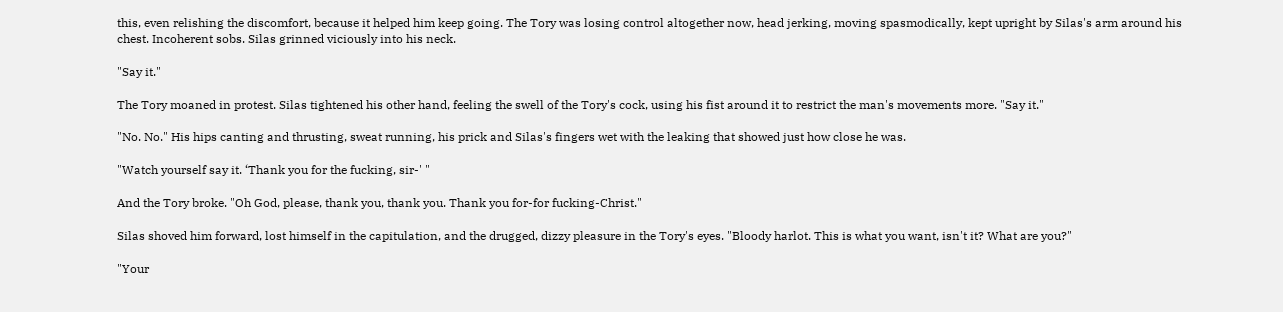this, even relishing the discomfort, because it helped him keep going. The Tory was losing control altogether now, head jerking, moving spasmodically, kept upright by Silas's arm around his chest. Incoherent sobs. Silas grinned viciously into his neck.

"Say it."

The Tory moaned in protest. Silas tightened his other hand, feeling the swell of the Tory's cock, using his fist around it to restrict the man's movements more. "Say it."

"No. No." His hips canting and thrusting, sweat running, his prick and Silas's fingers wet with the leaking that showed just how close he was.

"Watch yourself say it. ‘Thank you for the fucking, sir-' "

And the Tory broke. "Oh God, please, thank you, thank you. Thank you for-for fucking-Christ."

Silas shoved him forward, lost himself in the capitulation, and the drugged, dizzy pleasure in the Tory's eyes. "Bloody harlot. This is what you want, isn't it? What are you?"

"Your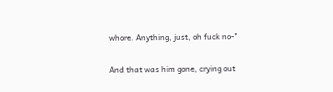whore. Anything, just, oh fuck no-"

And that was him gone, crying out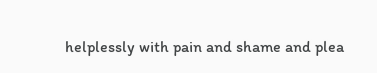helplessly with pain and shame and plea